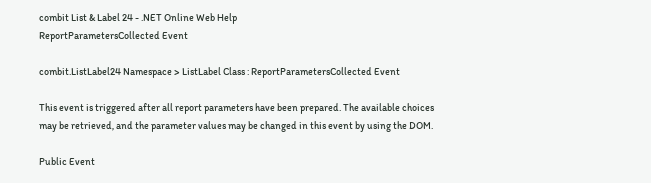combit List & Label 24 - .NET Online Web Help
ReportParametersCollected Event

combit.ListLabel24 Namespace > ListLabel Class : ReportParametersCollected Event

This event is triggered after all report parameters have been prepared. The available choices may be retrieved, and the parameter values may be changed in this event by using the DOM.

Public Event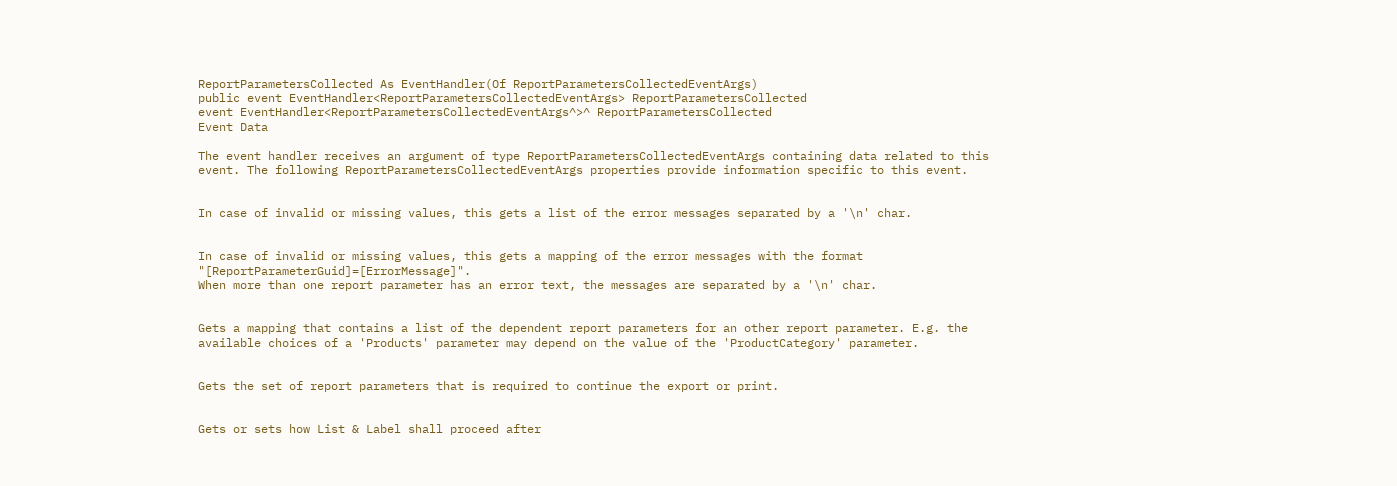ReportParametersCollected As EventHandler(Of ReportParametersCollectedEventArgs)
public event EventHandler<ReportParametersCollectedEventArgs> ReportParametersCollected
event EventHandler<ReportParametersCollectedEventArgs^>^ ReportParametersCollected
Event Data

The event handler receives an argument of type ReportParametersCollectedEventArgs containing data related to this event. The following ReportParametersCollectedEventArgs properties provide information specific to this event.


In case of invalid or missing values, this gets a list of the error messages separated by a '\n' char.


In case of invalid or missing values, this gets a mapping of the error messages with the format "[ReportParameterGuid]=[ErrorMessage]".
When more than one report parameter has an error text, the messages are separated by a '\n' char.


Gets a mapping that contains a list of the dependent report parameters for an other report parameter. E.g. the available choices of a 'Products' parameter may depend on the value of the 'ProductCategory' parameter.


Gets the set of report parameters that is required to continue the export or print.


Gets or sets how List & Label shall proceed after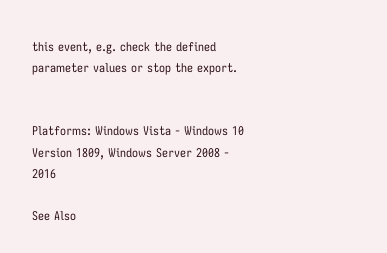this event, e.g. check the defined parameter values or stop the export.


Platforms: Windows Vista - Windows 10 Version 1809, Windows Server 2008 - 2016

See Also